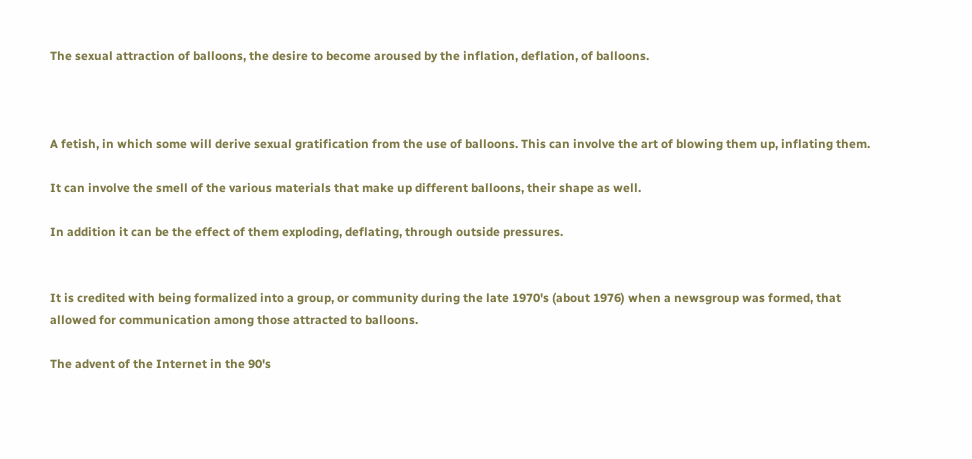The sexual attraction of balloons, the desire to become aroused by the inflation, deflation, of balloons.



A fetish, in which some will derive sexual gratification from the use of balloons. This can involve the art of blowing them up, inflating them.

It can involve the smell of the various materials that make up different balloons, their shape as well.

In addition it can be the effect of them exploding, deflating, through outside pressures.


It is credited with being formalized into a group, or community during the late 1970's (about 1976) when a newsgroup was formed, that allowed for communication among those attracted to balloons.

The advent of the Internet in the 90's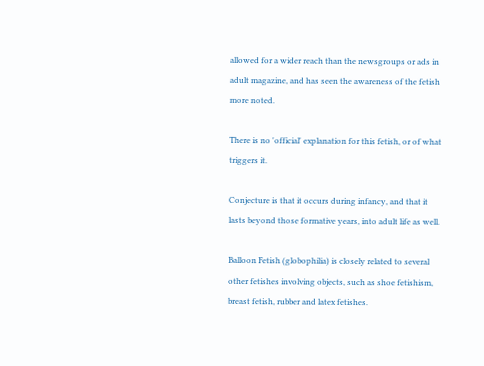allowed for a wider reach than the newsgroups or ads in adult magazine, and has seen the awareness of the fetish more noted.

There is no 'official' explanation for this fetish, or of what triggers it.

Conjecture is that it occurs during infancy, and that it lasts beyond those formative years, into adult life as well.

Balloon Fetish (globophilia) is closely related to several other fetishes involving objects, such as shoe fetishism, breast fetish, rubber and latex fetishes.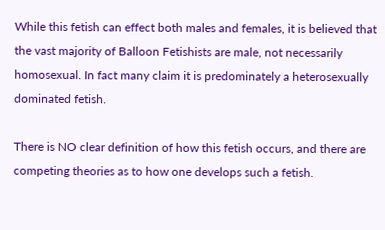While this fetish can effect both males and females, it is believed that the vast majority of Balloon Fetishists are male, not necessarily homosexual. In fact many claim it is predominately a heterosexually dominated fetish.

There is NO clear definition of how this fetish occurs, and there are competing theories as to how one develops such a fetish.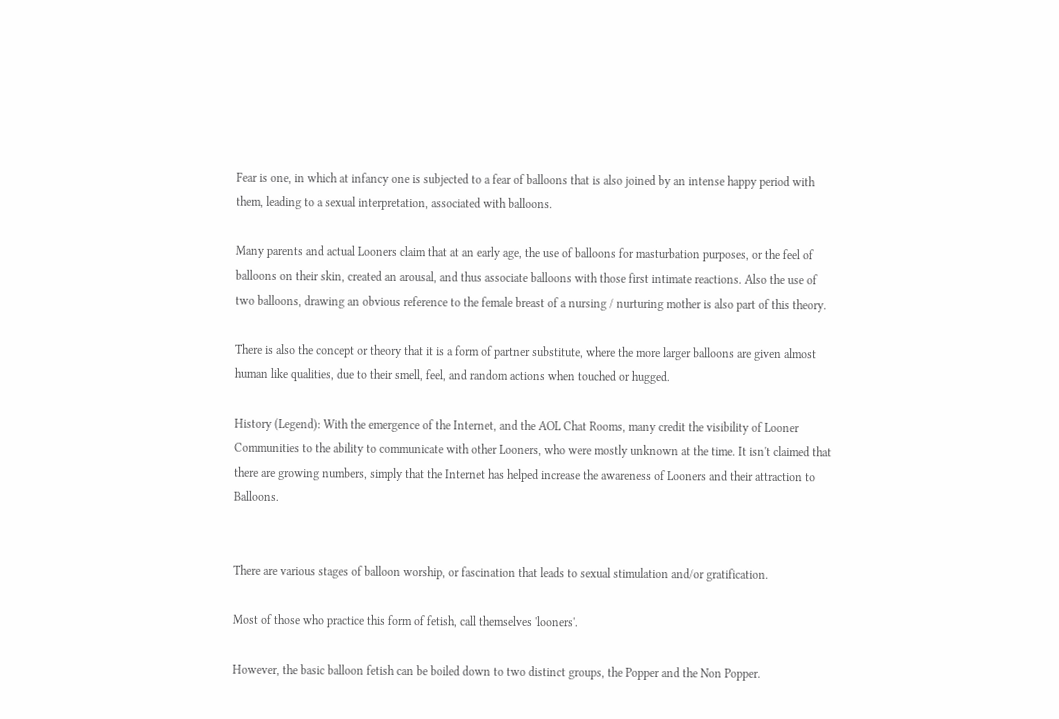Fear is one, in which at infancy one is subjected to a fear of balloons that is also joined by an intense happy period with them, leading to a sexual interpretation, associated with balloons.

Many parents and actual Looners claim that at an early age, the use of balloons for masturbation purposes, or the feel of balloons on their skin, created an arousal, and thus associate balloons with those first intimate reactions. Also the use of two balloons, drawing an obvious reference to the female breast of a nursing / nurturing mother is also part of this theory.

There is also the concept or theory that it is a form of partner substitute, where the more larger balloons are given almost human like qualities, due to their smell, feel, and random actions when touched or hugged.

History (Legend): With the emergence of the Internet, and the AOL Chat Rooms, many credit the visibility of Looner Communities to the ability to communicate with other Looners, who were mostly unknown at the time. It isn't claimed that there are growing numbers, simply that the Internet has helped increase the awareness of Looners and their attraction to Balloons.


There are various stages of balloon worship, or fascination that leads to sexual stimulation and/or gratification.

Most of those who practice this form of fetish, call themselves 'looners'.

However, the basic balloon fetish can be boiled down to two distinct groups, the Popper and the Non Popper.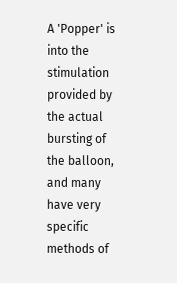A 'Popper' is into the stimulation provided by the actual bursting of the balloon, and many have very specific methods of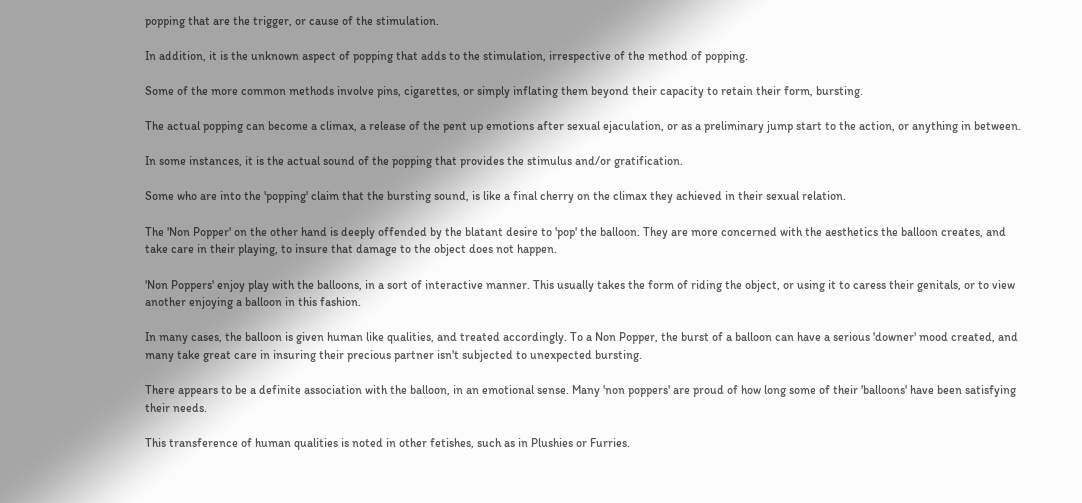popping that are the trigger, or cause of the stimulation.

In addition, it is the unknown aspect of popping that adds to the stimulation, irrespective of the method of popping.

Some of the more common methods involve pins, cigarettes, or simply inflating them beyond their capacity to retain their form, bursting.

The actual popping can become a climax, a release of the pent up emotions after sexual ejaculation, or as a preliminary jump start to the action, or anything in between.

In some instances, it is the actual sound of the popping that provides the stimulus and/or gratification.

Some who are into the 'popping' claim that the bursting sound, is like a final cherry on the climax they achieved in their sexual relation.

The 'Non Popper' on the other hand is deeply offended by the blatant desire to 'pop' the balloon. They are more concerned with the aesthetics the balloon creates, and take care in their playing, to insure that damage to the object does not happen.

'Non Poppers' enjoy play with the balloons, in a sort of interactive manner. This usually takes the form of riding the object, or using it to caress their genitals, or to view another enjoying a balloon in this fashion.

In many cases, the balloon is given human like qualities, and treated accordingly. To a Non Popper, the burst of a balloon can have a serious 'downer' mood created, and many take great care in insuring their precious partner isn't subjected to unexpected bursting.

There appears to be a definite association with the balloon, in an emotional sense. Many 'non poppers' are proud of how long some of their 'balloons' have been satisfying their needs.

This transference of human qualities is noted in other fetishes, such as in Plushies or Furries.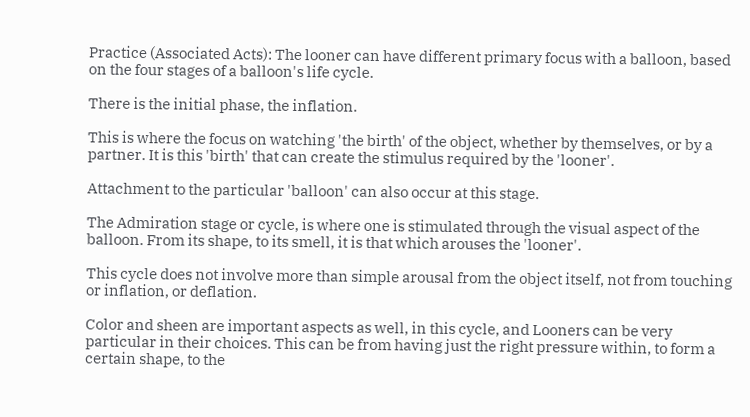Practice (Associated Acts): The looner can have different primary focus with a balloon, based on the four stages of a balloon's life cycle.

There is the initial phase, the inflation.

This is where the focus on watching 'the birth' of the object, whether by themselves, or by a partner. It is this 'birth' that can create the stimulus required by the 'looner'.

Attachment to the particular 'balloon' can also occur at this stage.

The Admiration stage or cycle, is where one is stimulated through the visual aspect of the balloon. From its shape, to its smell, it is that which arouses the 'looner'.

This cycle does not involve more than simple arousal from the object itself, not from touching or inflation, or deflation.

Color and sheen are important aspects as well, in this cycle, and Looners can be very particular in their choices. This can be from having just the right pressure within, to form a certain shape, to the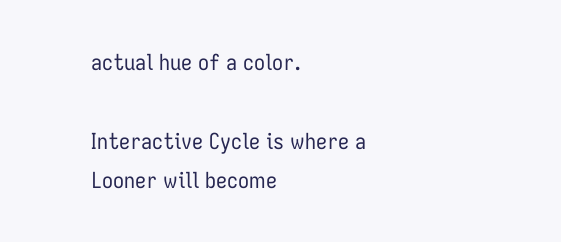actual hue of a color.

Interactive Cycle is where a Looner will become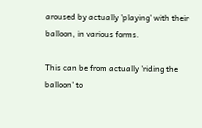aroused by actually 'playing' with their balloon, in various forms.

This can be from actually 'riding the balloon' to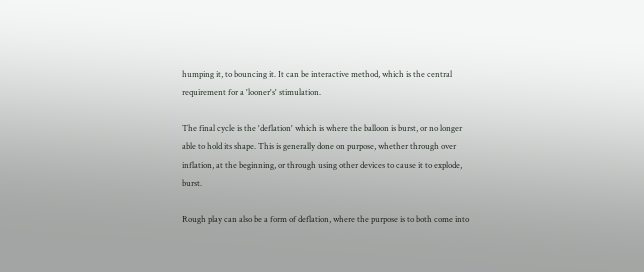humping it, to bouncing it. It can be interactive method, which is the central requirement for a 'looner's' stimulation.

The final cycle is the 'deflation' which is where the balloon is burst, or no longer able to hold its shape. This is generally done on purpose, whether through over inflation, at the beginning, or through using other devices to cause it to explode, burst.

Rough play can also be a form of deflation, where the purpose is to both come into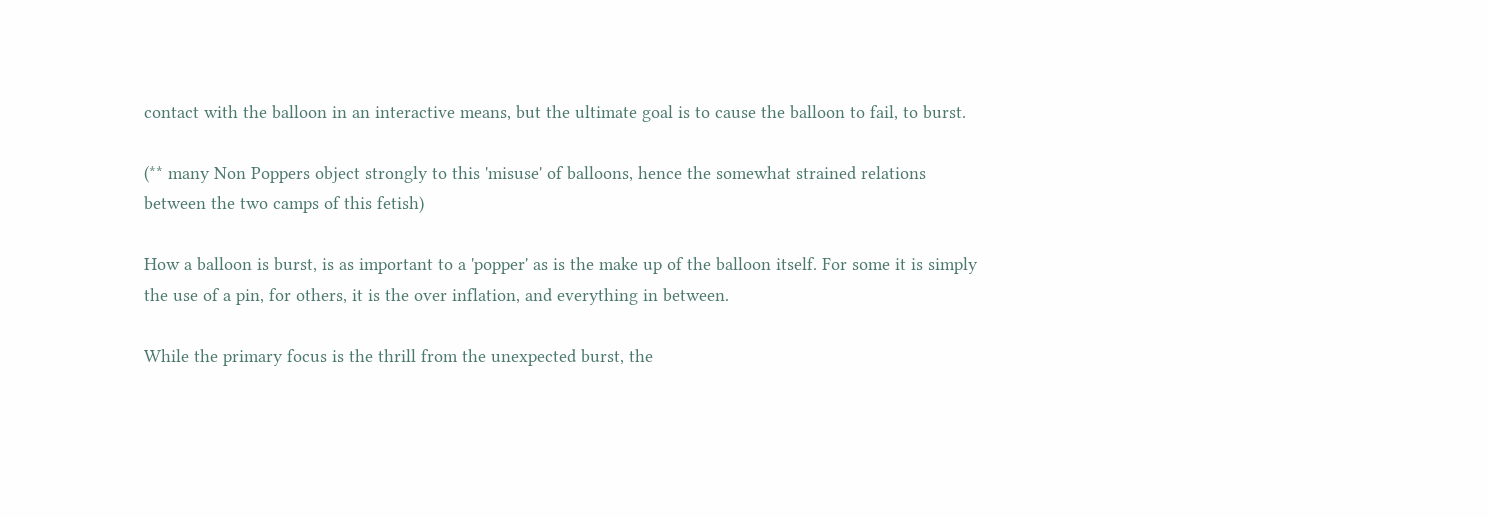contact with the balloon in an interactive means, but the ultimate goal is to cause the balloon to fail, to burst.

(** many Non Poppers object strongly to this 'misuse' of balloons, hence the somewhat strained relations between the two camps of this fetish)

How a balloon is burst, is as important to a 'popper' as is the make up of the balloon itself. For some it is simply the use of a pin, for others, it is the over inflation, and everything in between.

While the primary focus is the thrill from the unexpected burst, the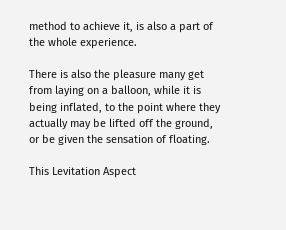method to achieve it, is also a part of the whole experience.

There is also the pleasure many get from laying on a balloon, while it is being inflated, to the point where they actually may be lifted off the ground, or be given the sensation of floating.

This Levitation Aspect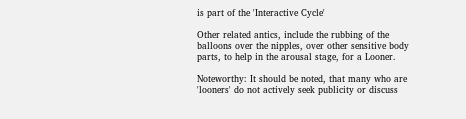is part of the 'Interactive Cycle'

Other related antics, include the rubbing of the balloons over the nipples, over other sensitive body parts, to help in the arousal stage, for a Looner.

Noteworthy: It should be noted, that many who are 'looners' do not actively seek publicity or discuss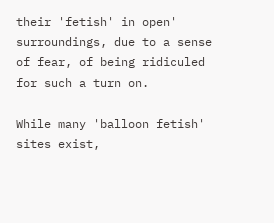their 'fetish' in open' surroundings, due to a sense of fear, of being ridiculed for such a turn on.

While many 'balloon fetish' sites exist,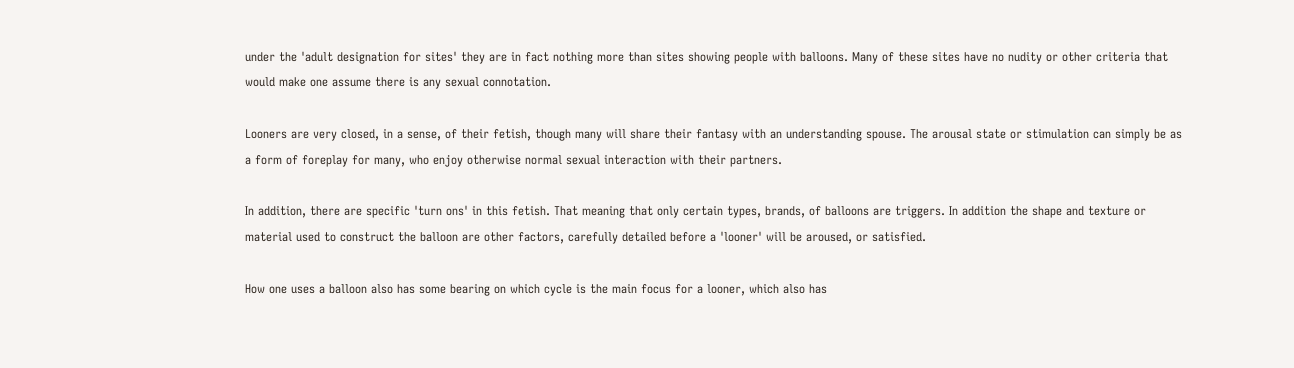under the 'adult designation for sites' they are in fact nothing more than sites showing people with balloons. Many of these sites have no nudity or other criteria that would make one assume there is any sexual connotation.

Looners are very closed, in a sense, of their fetish, though many will share their fantasy with an understanding spouse. The arousal state or stimulation can simply be as a form of foreplay for many, who enjoy otherwise normal sexual interaction with their partners.

In addition, there are specific 'turn ons' in this fetish. That meaning that only certain types, brands, of balloons are triggers. In addition the shape and texture or material used to construct the balloon are other factors, carefully detailed before a 'looner' will be aroused, or satisfied.

How one uses a balloon also has some bearing on which cycle is the main focus for a looner, which also has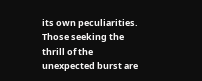its own peculiarities. Those seeking the thrill of the unexpected burst are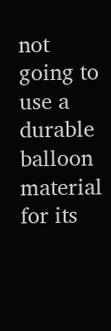not going to use a durable balloon material for its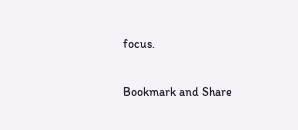focus.

Bookmark and Share